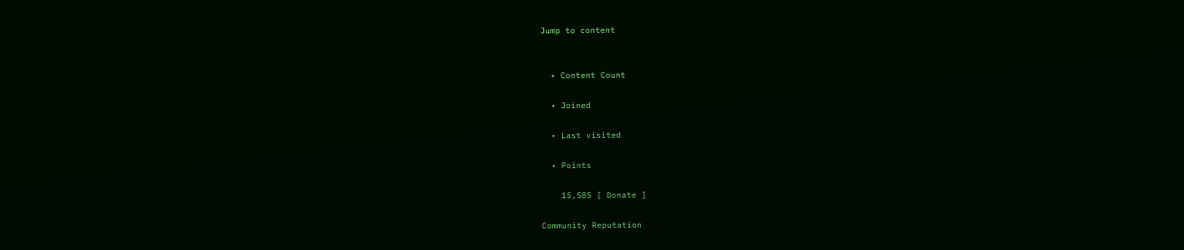Jump to content


  • Content Count

  • Joined

  • Last visited

  • Points

    15,585 [ Donate ]

Community Reputation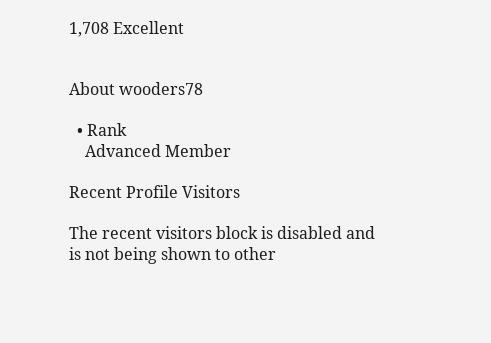1,708 Excellent


About wooders78

  • Rank
    Advanced Member

Recent Profile Visitors

The recent visitors block is disabled and is not being shown to other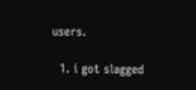users.

  1. i got slagged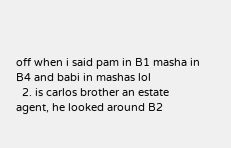off when i said pam in B1 masha in B4 and babi in mashas lol
  2. is carlos brother an estate agent, he looked around B2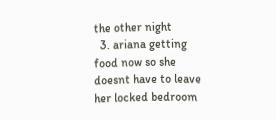the other night
  3. ariana getting food now so she doesnt have to leave her locked bedroom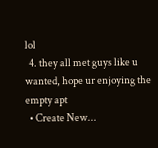lol
  4. they all met guys like u wanted, hope ur enjoying the empty apt
  • Create New...